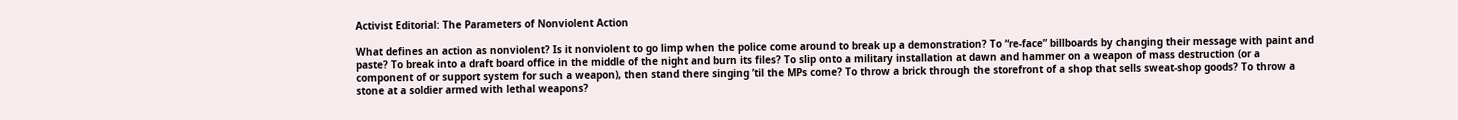Activist Editorial: The Parameters of Nonviolent Action

What defines an action as nonviolent? Is it nonviolent to go limp when the police come around to break up a demonstration? To “re-face” billboards by changing their message with paint and paste? To break into a draft board office in the middle of the night and burn its files? To slip onto a military installation at dawn and hammer on a weapon of mass destruction (or a component of or support system for such a weapon), then stand there singing ’til the MPs come? To throw a brick through the storefront of a shop that sells sweat-shop goods? To throw a stone at a soldier armed with lethal weapons?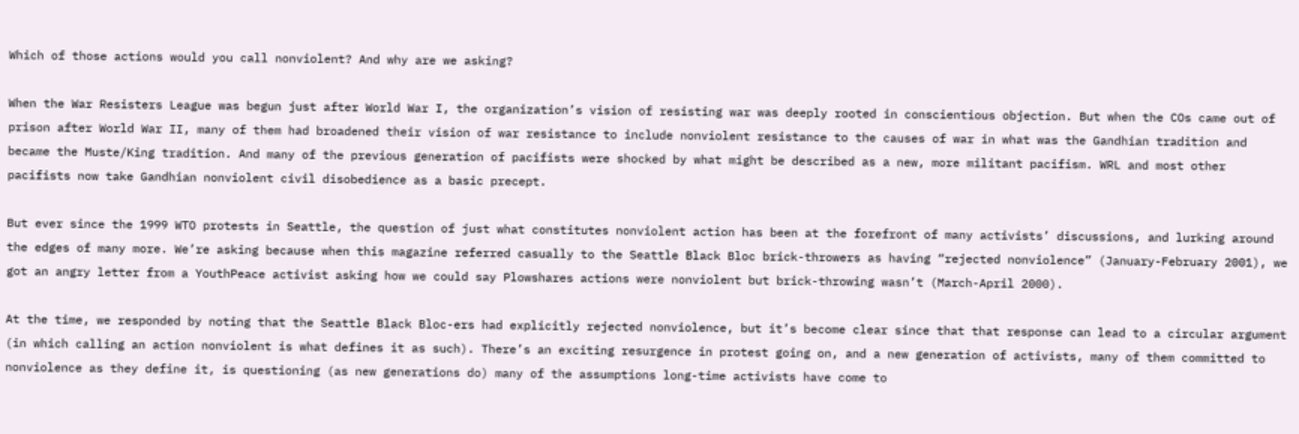Which of those actions would you call nonviolent? And why are we asking?

When the War Resisters League was begun just after World War I, the organization’s vision of resisting war was deeply rooted in conscientious objection. But when the COs came out of prison after World War II, many of them had broadened their vision of war resistance to include nonviolent resistance to the causes of war in what was the Gandhian tradition and became the Muste/King tradition. And many of the previous generation of pacifists were shocked by what might be described as a new, more militant pacifism. WRL and most other pacifists now take Gandhian nonviolent civil disobedience as a basic precept.

But ever since the 1999 WTO protests in Seattle, the question of just what constitutes nonviolent action has been at the forefront of many activists’ discussions, and lurking around the edges of many more. We’re asking because when this magazine referred casually to the Seattle Black Bloc brick-throwers as having “rejected nonviolence” (January-February 2001), we got an angry letter from a YouthPeace activist asking how we could say Plowshares actions were nonviolent but brick-throwing wasn’t (March-April 2000).

At the time, we responded by noting that the Seattle Black Bloc-ers had explicitly rejected nonviolence, but it’s become clear since that that response can lead to a circular argument (in which calling an action nonviolent is what defines it as such). There’s an exciting resurgence in protest going on, and a new generation of activists, many of them committed to nonviolence as they define it, is questioning (as new generations do) many of the assumptions long-time activists have come to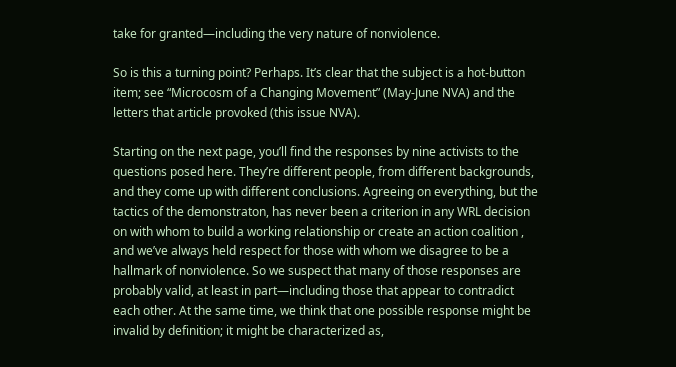take for granted—including the very nature of nonviolence.

So is this a turning point? Perhaps. It’s clear that the subject is a hot-button item; see “Microcosm of a Changing Movement” (May-June NVA) and the letters that article provoked (this issue NVA).

Starting on the next page, you’ll find the responses by nine activists to the questions posed here. They’re different people, from different backgrounds, and they come up with different conclusions. Agreeing on everything, but the tactics of the demonstraton, has never been a criterion in any WRL decision on with whom to build a working relationship or create an action coalition , and we’ve always held respect for those with whom we disagree to be a hallmark of nonviolence. So we suspect that many of those responses are probably valid, at least in part—including those that appear to contradict each other. At the same time, we think that one possible response might be invalid by definition; it might be characterized as,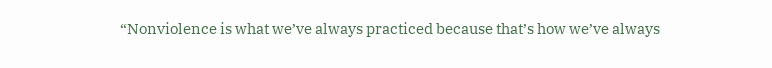“Nonviolence is what we’ve always practiced because that’s how we’ve always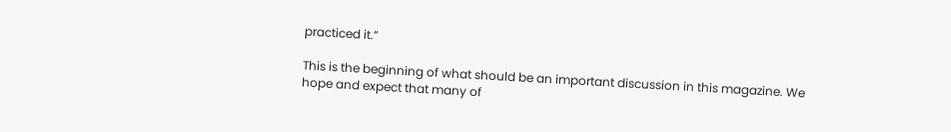practiced it.”

This is the beginning of what should be an important discussion in this magazine. We hope and expect that many of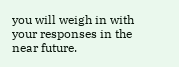you will weigh in with your responses in the near future.